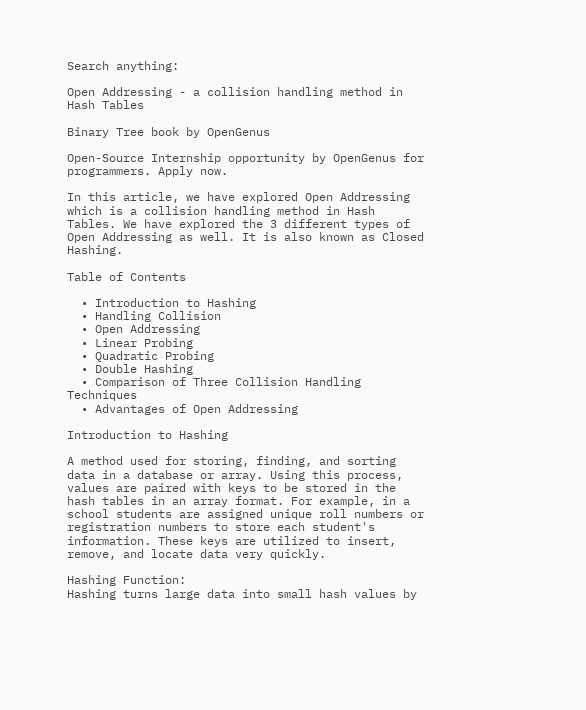Search anything:

Open Addressing - a collision handling method in Hash Tables

Binary Tree book by OpenGenus

Open-Source Internship opportunity by OpenGenus for programmers. Apply now.

In this article, we have explored Open Addressing which is a collision handling method in Hash Tables. We have explored the 3 different types of Open Addressing as well. It is also known as Closed Hashing.

Table of Contents

  • Introduction to Hashing
  • Handling Collision
  • Open Addressing
  • Linear Probing
  • Quadratic Probing
  • Double Hashing
  • Comparison of Three Collision Handling Techniques
  • Advantages of Open Addressing

Introduction to Hashing

A method used for storing, finding, and sorting data in a database or array. Using this process, values are paired with keys to be stored in the hash tables in an array format. For example, in a school students are assigned unique roll numbers or registration numbers to store each student's information. These keys are utilized to insert, remove, and locate data very quickly.

Hashing Function:
Hashing turns large data into small hash values by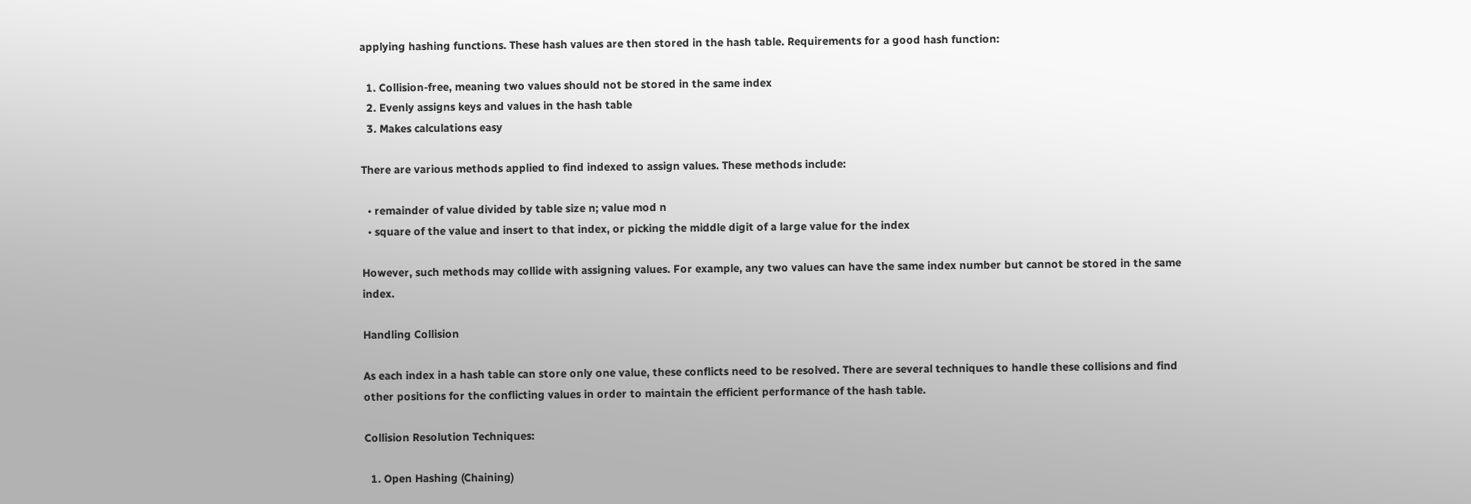applying hashing functions. These hash values are then stored in the hash table. Requirements for a good hash function:

  1. Collision-free, meaning two values should not be stored in the same index
  2. Evenly assigns keys and values in the hash table
  3. Makes calculations easy

There are various methods applied to find indexed to assign values. These methods include:

  • remainder of value divided by table size n; value mod n
  • square of the value and insert to that index, or picking the middle digit of a large value for the index

However, such methods may collide with assigning values. For example, any two values can have the same index number but cannot be stored in the same index.

Handling Collision

As each index in a hash table can store only one value, these conflicts need to be resolved. There are several techniques to handle these collisions and find other positions for the conflicting values in order to maintain the efficient performance of the hash table.

Collision Resolution Techniques:

  1. Open Hashing (Chaining)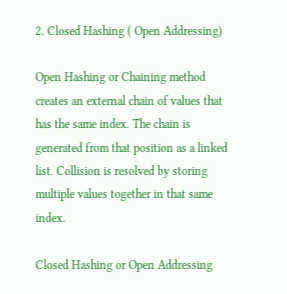2. Closed Hashing ( Open Addressing)

Open Hashing or Chaining method creates an external chain of values that has the same index. The chain is generated from that position as a linked list. Collision is resolved by storing multiple values together in that same index.

Closed Hashing or Open Addressing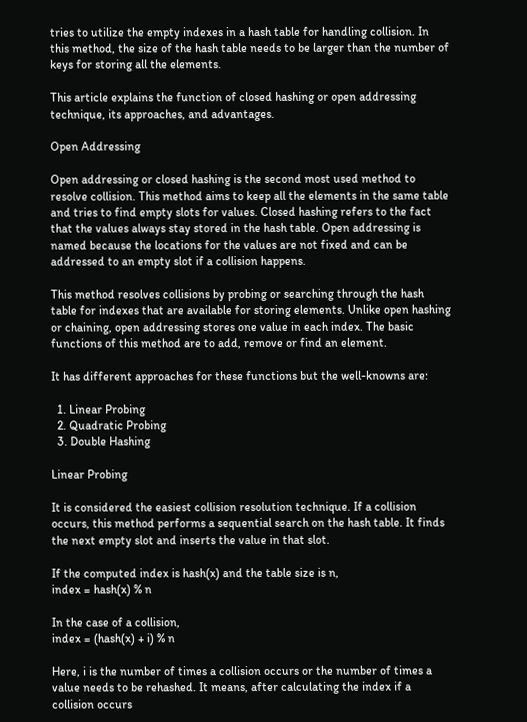tries to utilize the empty indexes in a hash table for handling collision. In this method, the size of the hash table needs to be larger than the number of keys for storing all the elements.

This article explains the function of closed hashing or open addressing technique, its approaches, and advantages.

Open Addressing

Open addressing or closed hashing is the second most used method to resolve collision. This method aims to keep all the elements in the same table and tries to find empty slots for values. Closed hashing refers to the fact that the values always stay stored in the hash table. Open addressing is named because the locations for the values are not fixed and can be addressed to an empty slot if a collision happens.

This method resolves collisions by probing or searching through the hash table for indexes that are available for storing elements. Unlike open hashing or chaining, open addressing stores one value in each index. The basic functions of this method are to add, remove or find an element.

It has different approaches for these functions but the well-knowns are:

  1. Linear Probing
  2. Quadratic Probing
  3. Double Hashing

Linear Probing

It is considered the easiest collision resolution technique. If a collision occurs, this method performs a sequential search on the hash table. It finds the next empty slot and inserts the value in that slot.

If the computed index is hash(x) and the table size is n,
index = hash(x) % n

In the case of a collision,
index = (hash(x) + i) % n

Here, i is the number of times a collision occurs or the number of times a value needs to be rehashed. It means, after calculating the index if a collision occurs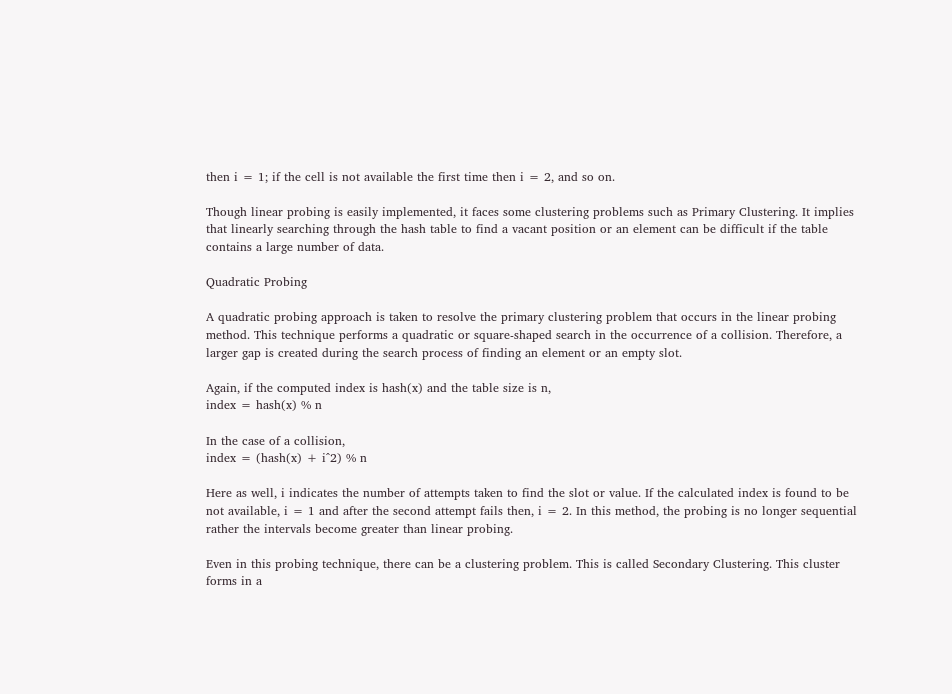then i = 1; if the cell is not available the first time then i = 2, and so on.

Though linear probing is easily implemented, it faces some clustering problems such as Primary Clustering. It implies that linearly searching through the hash table to find a vacant position or an element can be difficult if the table contains a large number of data.

Quadratic Probing

A quadratic probing approach is taken to resolve the primary clustering problem that occurs in the linear probing method. This technique performs a quadratic or square-shaped search in the occurrence of a collision. Therefore, a larger gap is created during the search process of finding an element or an empty slot.

Again, if the computed index is hash(x) and the table size is n,
index = hash(x) % n

In the case of a collision,
index = (hash(x) + i^2) % n

Here as well, i indicates the number of attempts taken to find the slot or value. If the calculated index is found to be not available, i = 1 and after the second attempt fails then, i = 2. In this method, the probing is no longer sequential rather the intervals become greater than linear probing.

Even in this probing technique, there can be a clustering problem. This is called Secondary Clustering. This cluster forms in a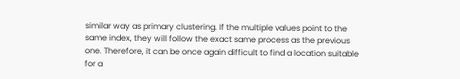similar way as primary clustering. If the multiple values point to the same index, they will follow the exact same process as the previous one. Therefore, it can be once again difficult to find a location suitable for a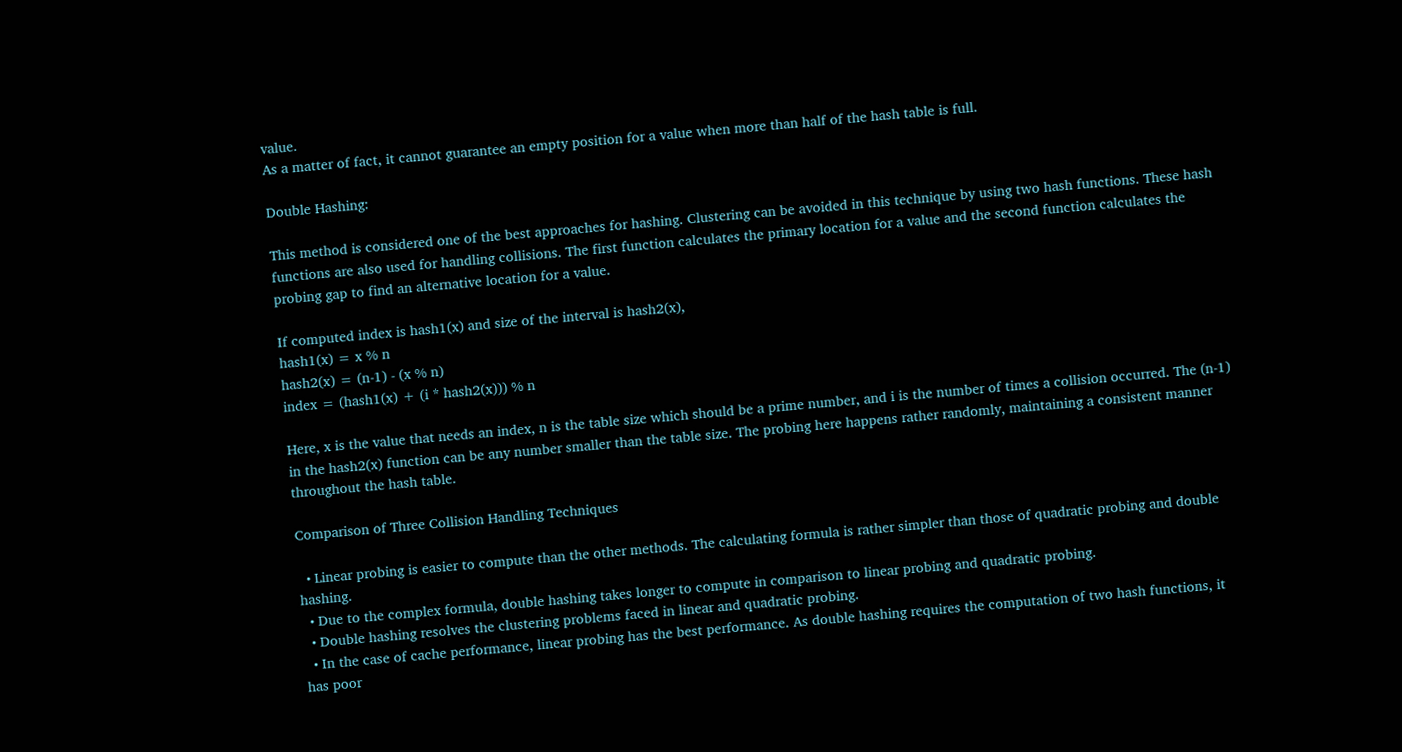value.
As a matter of fact, it cannot guarantee an empty position for a value when more than half of the hash table is full.

Double Hashing:

This method is considered one of the best approaches for hashing. Clustering can be avoided in this technique by using two hash functions. These hash functions are also used for handling collisions. The first function calculates the primary location for a value and the second function calculates the probing gap to find an alternative location for a value.

If computed index is hash1(x) and size of the interval is hash2(x),
hash1(x) = x % n
hash2(x) = (n-1) - (x % n)
index = (hash1(x) + (i * hash2(x))) % n

Here, x is the value that needs an index, n is the table size which should be a prime number, and i is the number of times a collision occurred. The (n-1) in the hash2(x) function can be any number smaller than the table size. The probing here happens rather randomly, maintaining a consistent manner throughout the hash table.

Comparison of Three Collision Handling Techniques

  • Linear probing is easier to compute than the other methods. The calculating formula is rather simpler than those of quadratic probing and double hashing.
  • Due to the complex formula, double hashing takes longer to compute in comparison to linear probing and quadratic probing.
  • Double hashing resolves the clustering problems faced in linear and quadratic probing.
  • In the case of cache performance, linear probing has the best performance. As double hashing requires the computation of two hash functions, it has poor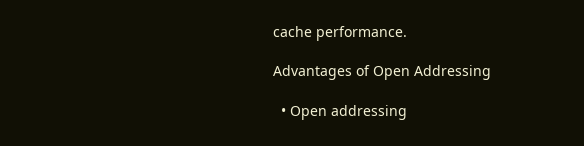cache performance.

Advantages of Open Addressing

  • Open addressing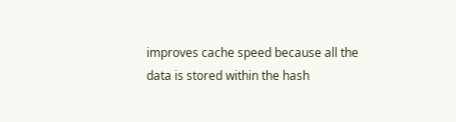improves cache speed because all the data is stored within the hash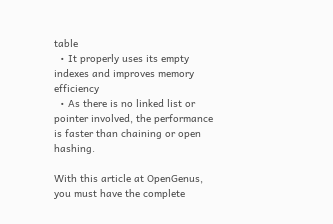table
  • It properly uses its empty indexes and improves memory efficiency
  • As there is no linked list or pointer involved, the performance is faster than chaining or open hashing.

With this article at OpenGenus, you must have the complete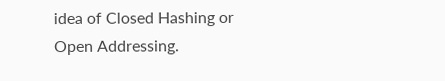idea of Closed Hashing or Open Addressing.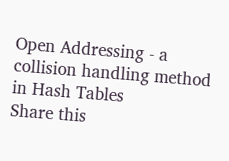Open Addressing - a collision handling method in Hash Tables
Share this